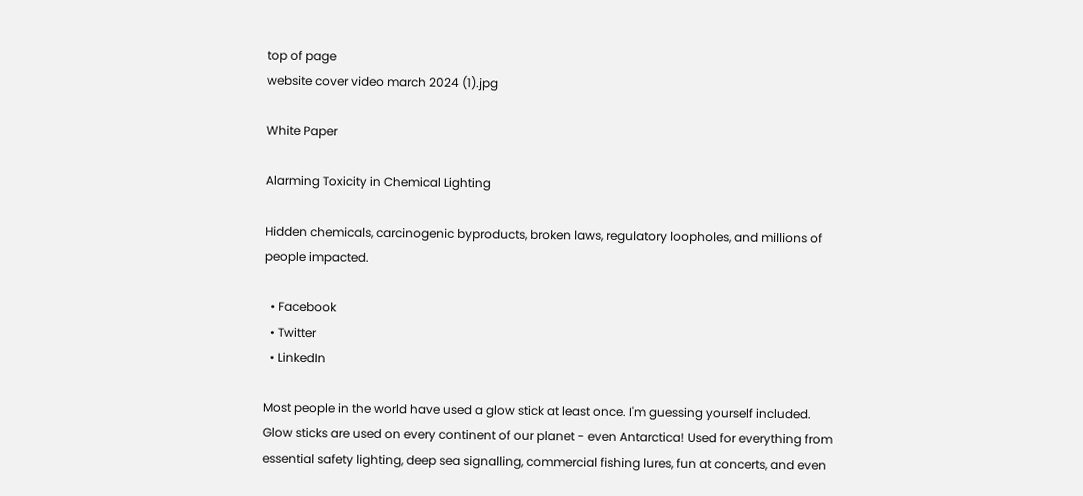top of page
website cover video march 2024 (1).jpg

White Paper

Alarming Toxicity in Chemical Lighting

Hidden chemicals, carcinogenic byproducts, broken laws, regulatory loopholes, and millions of people impacted.

  • Facebook
  • Twitter
  • LinkedIn

Most people in the world have used a glow stick at least once. I'm guessing yourself included.
Glow sticks are used on every continent of our planet - even Antarctica! Used for everything from essential safety lighting, deep sea signalling, commercial fishing lures, fun at concerts, and even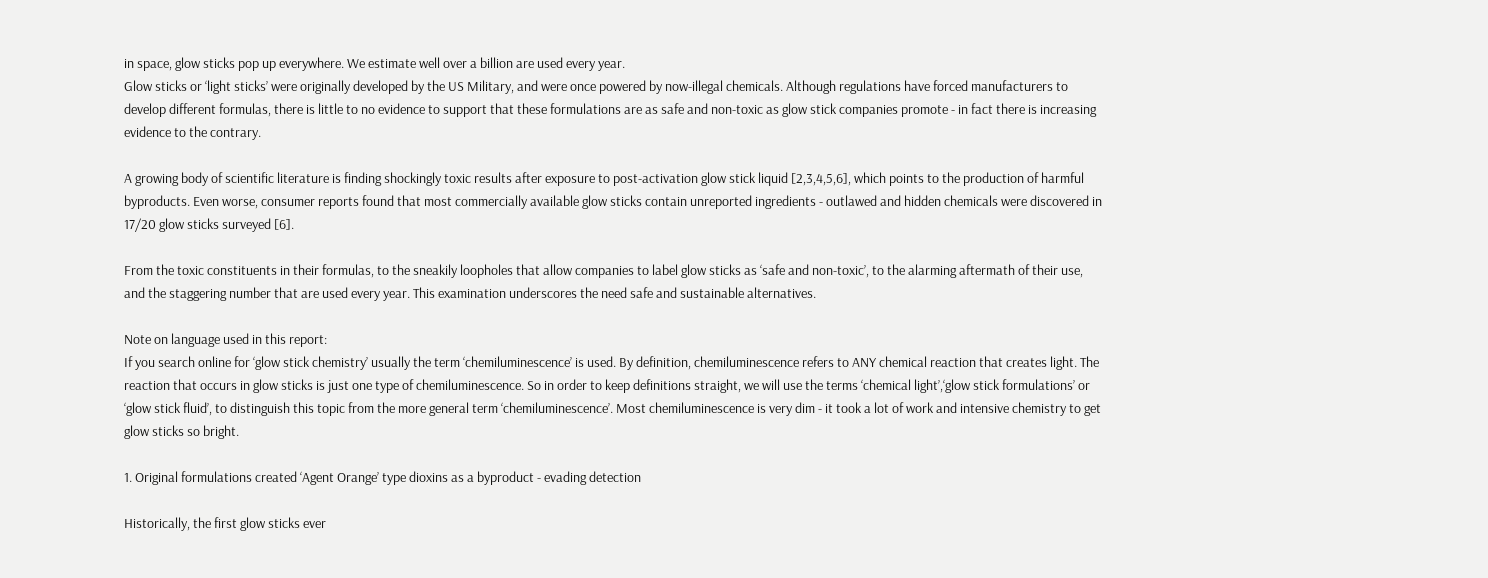in space, glow sticks pop up everywhere. We estimate well over a billion are used every year.
Glow sticks or ‘light sticks’ were originally developed by the US Military, and were once powered by now-illegal chemicals. Although regulations have forced manufacturers to develop different formulas, there is little to no evidence to support that these formulations are as safe and non-toxic as glow stick companies promote - in fact there is increasing evidence to the contrary.

A growing body of scientific literature is finding shockingly toxic results after exposure to post-activation glow stick liquid [2,3,4,5,6], which points to the production of harmful byproducts. Even worse, consumer reports found that most commercially available glow sticks contain unreported ingredients - outlawed and hidden chemicals were discovered in 17/20 glow sticks surveyed [6].

From the toxic constituents in their formulas, to the sneakily loopholes that allow companies to label glow sticks as ‘safe and non-toxic’, to the alarming aftermath of their use, and the staggering number that are used every year. This examination underscores the need safe and sustainable alternatives.

Note on language used in this report:
If you search online for ‘glow stick chemistry’ usually the term ‘chemiluminescence’ is used. By definition, chemiluminescence refers to ANY chemical reaction that creates light. The reaction that occurs in glow sticks is just one type of chemiluminescence. So in order to keep definitions straight, we will use the terms ‘chemical light’,‘glow stick formulations’ or ‘glow stick fluid’, to distinguish this topic from the more general term ‘chemiluminescence’. Most chemiluminescence is very dim - it took a lot of work and intensive chemistry to get glow sticks so bright.

1. Original formulations created ‘Agent Orange’ type dioxins as a byproduct - evading detection

Historically, the first glow sticks ever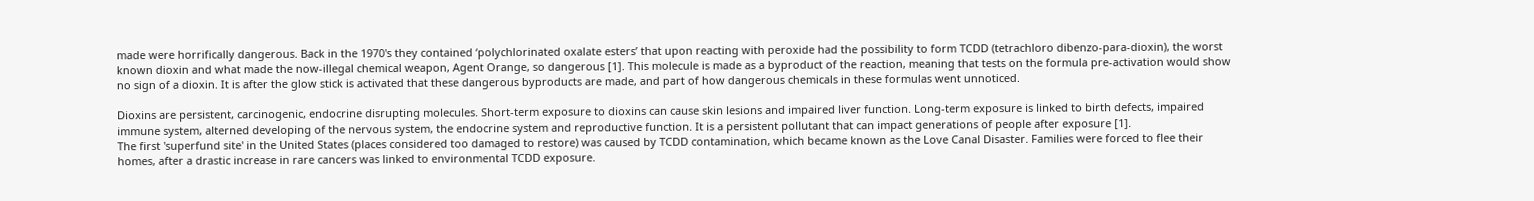made were horrifically dangerous. Back in the 1970's they contained ‘polychlorinated oxalate esters’ that upon reacting with peroxide had the possibility to form TCDD (tetrachloro dibenzo-para-dioxin), the worst known dioxin and what made the now-illegal chemical weapon, Agent Orange, so dangerous [1]. This molecule is made as a byproduct of the reaction, meaning that tests on the formula pre-activation would show no sign of a dioxin. It is after the glow stick is activated that these dangerous byproducts are made, and part of how dangerous chemicals in these formulas went unnoticed.

Dioxins are persistent, carcinogenic, endocrine disrupting molecules. Short-term exposure to dioxins can cause skin lesions and impaired liver function. Long-term exposure is linked to birth defects, impaired immune system, alterned developing of the nervous system, the endocrine system and reproductive function. It is a persistent pollutant that can impact generations of people after exposure [1].
The first 'superfund site' in the United States (places considered too damaged to restore) was caused by TCDD contamination, which became known as the Love Canal Disaster. Families were forced to flee their homes, after a drastic increase in rare cancers was linked to environmental TCDD exposure.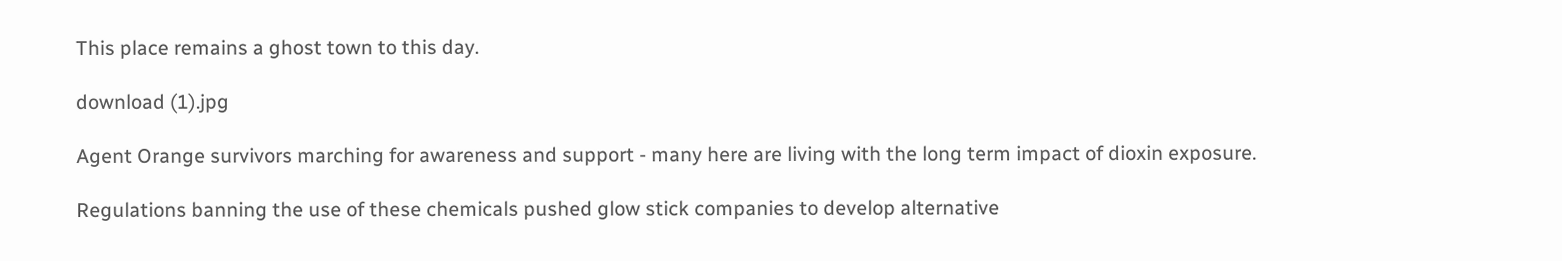This place remains a ghost town to this day.

download (1).jpg

Agent Orange survivors marching for awareness and support - many here are living with the long term impact of dioxin exposure.

Regulations banning the use of these chemicals pushed glow stick companies to develop alternative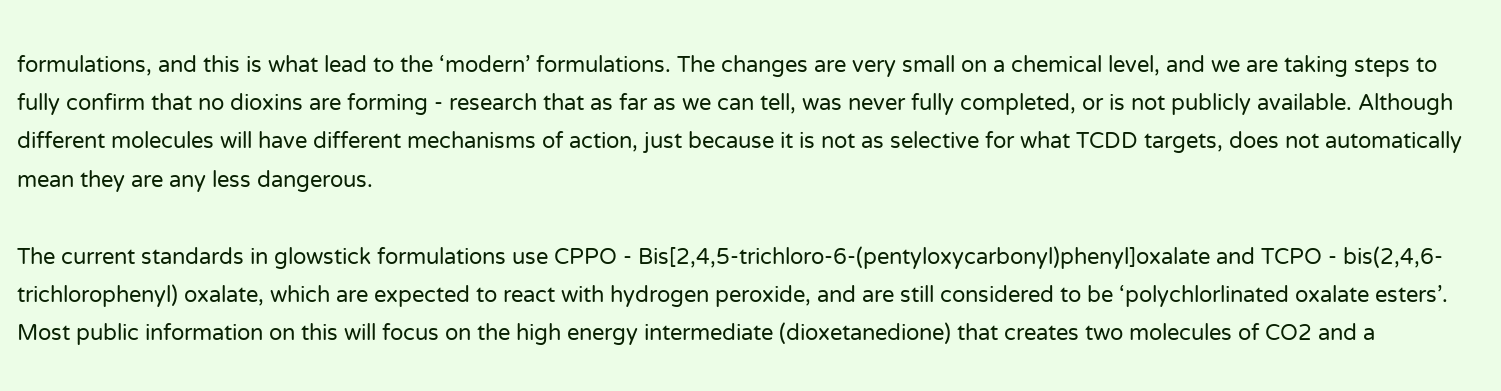formulations, and this is what lead to the ‘modern’ formulations. The changes are very small on a chemical level, and we are taking steps to fully confirm that no dioxins are forming - research that as far as we can tell, was never fully completed, or is not publicly available. Although different molecules will have different mechanisms of action, just because it is not as selective for what TCDD targets, does not automatically mean they are any less dangerous.

The current standards in glowstick formulations use CPPO - Bis[2,4,5-trichloro-6-(pentyloxycarbonyl)phenyl]oxalate and TCPO - bis(2,4,6-trichlorophenyl) oxalate, which are expected to react with hydrogen peroxide, and are still considered to be ‘polychlorlinated oxalate esters’. Most public information on this will focus on the high energy intermediate (dioxetanedione) that creates two molecules of CO2 and a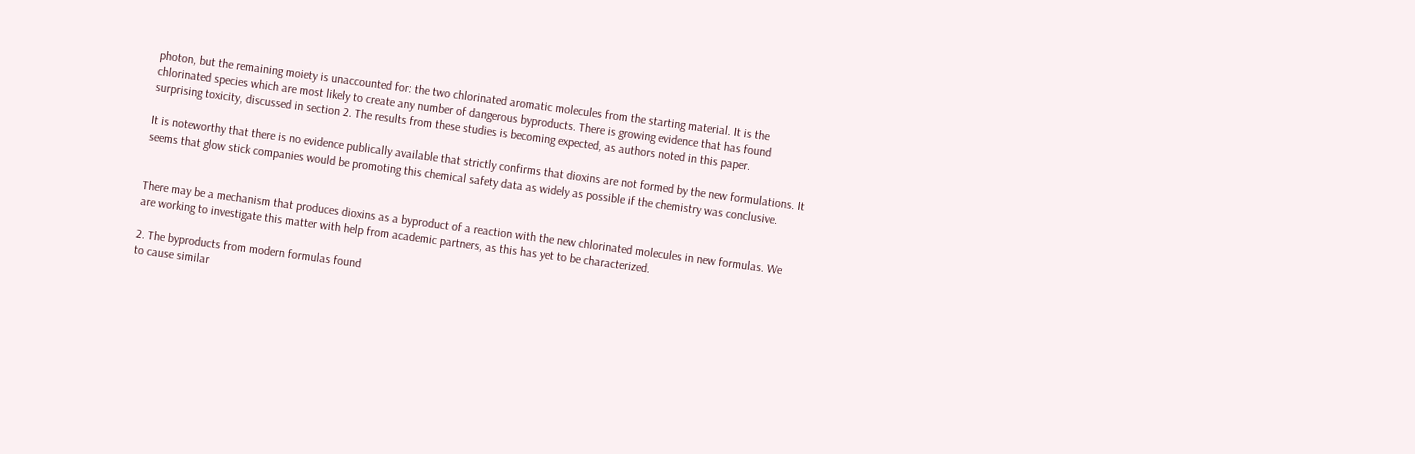photon, but the remaining moiety is unaccounted for: the two chlorinated aromatic molecules from the starting material. It is the chlorinated species which are most likely to create any number of dangerous byproducts. There is growing evidence that has found surprising toxicity, discussed in section 2. The results from these studies is becoming expected, as authors noted in this paper.

It is noteworthy that there is no evidence publically available that strictly confirms that dioxins are not formed by the new formulations. It seems that glow stick companies would be promoting this chemical safety data as widely as possible if the chemistry was conclusive.


There may be a mechanism that produces dioxins as a byproduct of a reaction with the new chlorinated molecules in new formulas. We are working to investigate this matter with help from academic partners, as this has yet to be characterized.

2. The byproducts from modern formulas found
to cause similar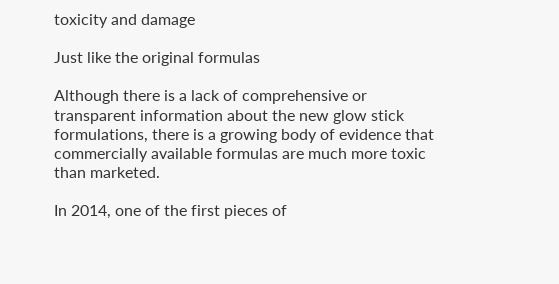toxicity and damage

Just like the original formulas

Although there is a lack of comprehensive or transparent information about the new glow stick formulations, there is a growing body of evidence that commercially available formulas are much more toxic than marketed.

In 2014, one of the first pieces of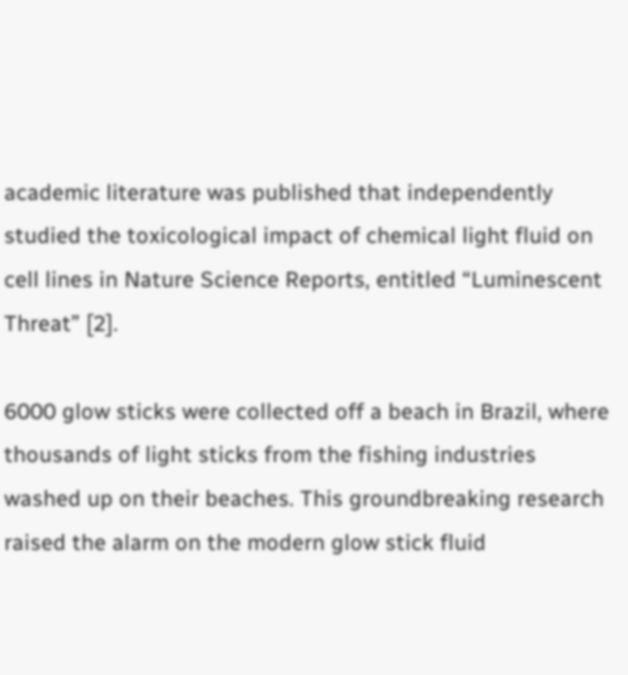academic literature was published that independently studied the toxicological impact of chemical light fluid on cell lines in Nature Science Reports, entitled “Luminescent Threat” [2].

6000 glow sticks were collected off a beach in Brazil, where thousands of light sticks from the fishing industries washed up on their beaches. This groundbreaking research raised the alarm on the modern glow stick fluid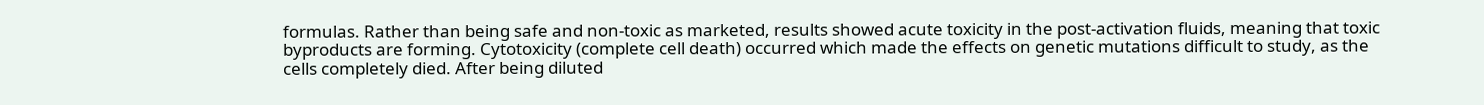formulas. Rather than being safe and non-toxic as marketed, results showed acute toxicity in the post-activation fluids, meaning that toxic byproducts are forming. Cytotoxicity (complete cell death) occurred which made the effects on genetic mutations difficult to study, as the cells completely died. After being diluted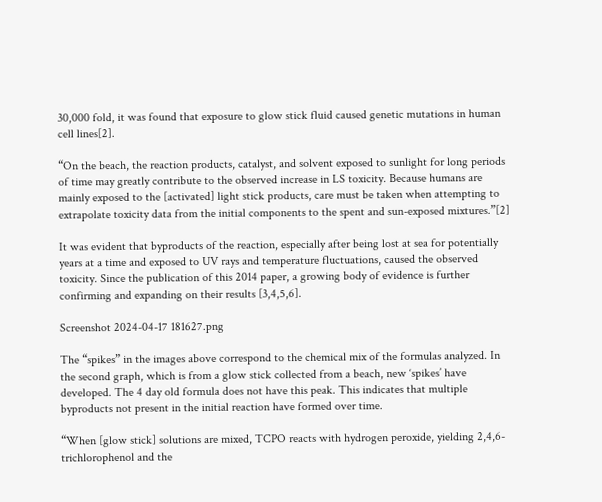30,000 fold, it was found that exposure to glow stick fluid caused genetic mutations in human cell lines[2].

“On the beach, the reaction products, catalyst, and solvent exposed to sunlight for long periods of time may greatly contribute to the observed increase in LS toxicity. Because humans are mainly exposed to the [activated] light stick products, care must be taken when attempting to extrapolate toxicity data from the initial components to the spent and sun-exposed mixtures.”[2]

It was evident that byproducts of the reaction, especially after being lost at sea for potentially years at a time and exposed to UV rays and temperature fluctuations, caused the observed toxicity. Since the publication of this 2014 paper, a growing body of evidence is further confirming and expanding on their results [3,4,5,6].

Screenshot 2024-04-17 181627.png

The “spikes” in the images above correspond to the chemical mix of the formulas analyzed. In the second graph, which is from a glow stick collected from a beach, new ‘spikes’ have developed. The 4 day old formula does not have this peak. This indicates that multiple byproducts not present in the initial reaction have formed over time.

“When [glow stick] solutions are mixed, TCPO reacts with hydrogen peroxide, yielding 2,4,6-trichlorophenol and the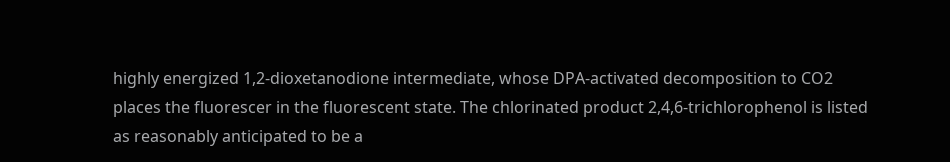highly energized 1,2-dioxetanodione intermediate, whose DPA-activated decomposition to CO2 places the fluorescer in the fluorescent state. The chlorinated product 2,4,6-trichlorophenol is listed as reasonably anticipated to be a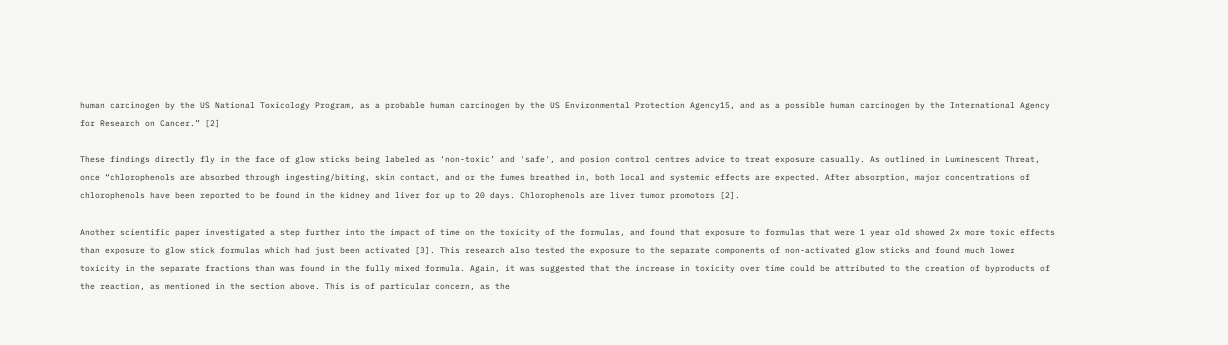human carcinogen by the US National Toxicology Program, as a probable human carcinogen by the US Environmental Protection Agency15, and as a possible human carcinogen by the International Agency for Research on Cancer.” [2]

These findings directly fly in the face of glow sticks being labeled as ‘non-toxic’ and 'safe', and posion control centres advice to treat exposure casually. As outlined in Luminescent Threat, once “chlorophenols are absorbed through ingesting/biting, skin contact, and or the fumes breathed in, both local and systemic effects are expected. After absorption, major concentrations of chlorophenols have been reported to be found in the kidney and liver for up to 20 days. Chlorophenols are liver tumor promotors [2].

Another scientific paper investigated a step further into the impact of time on the toxicity of the formulas, and found that exposure to formulas that were 1 year old showed 2x more toxic effects than exposure to glow stick formulas which had just been activated [3]. This research also tested the exposure to the separate components of non-activated glow sticks and found much lower toxicity in the separate fractions than was found in the fully mixed formula. Again, it was suggested that the increase in toxicity over time could be attributed to the creation of byproducts of the reaction, as mentioned in the section above. This is of particular concern, as the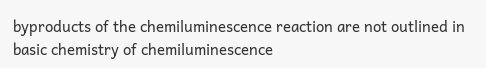byproducts of the chemiluminescence reaction are not outlined in basic chemistry of chemiluminescence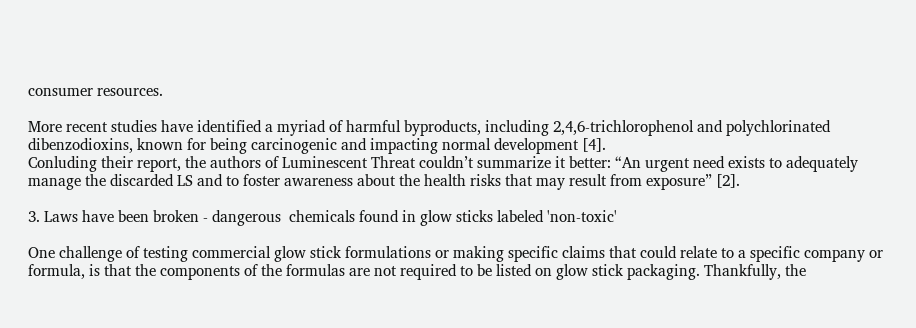consumer resources.

More recent studies have identified a myriad of harmful byproducts, including 2,4,6-trichlorophenol and polychlorinated dibenzodioxins, known for being carcinogenic and impacting normal development [4].
Conluding their report, the authors of Luminescent Threat couldn’t summarize it better: “An urgent need exists to adequately manage the discarded LS and to foster awareness about the health risks that may result from exposure” [2].

3. Laws have been broken - dangerous  chemicals found in glow sticks labeled 'non-toxic'

One challenge of testing commercial glow stick formulations or making specific claims that could relate to a specific company or formula, is that the components of the formulas are not required to be listed on glow stick packaging. Thankfully, the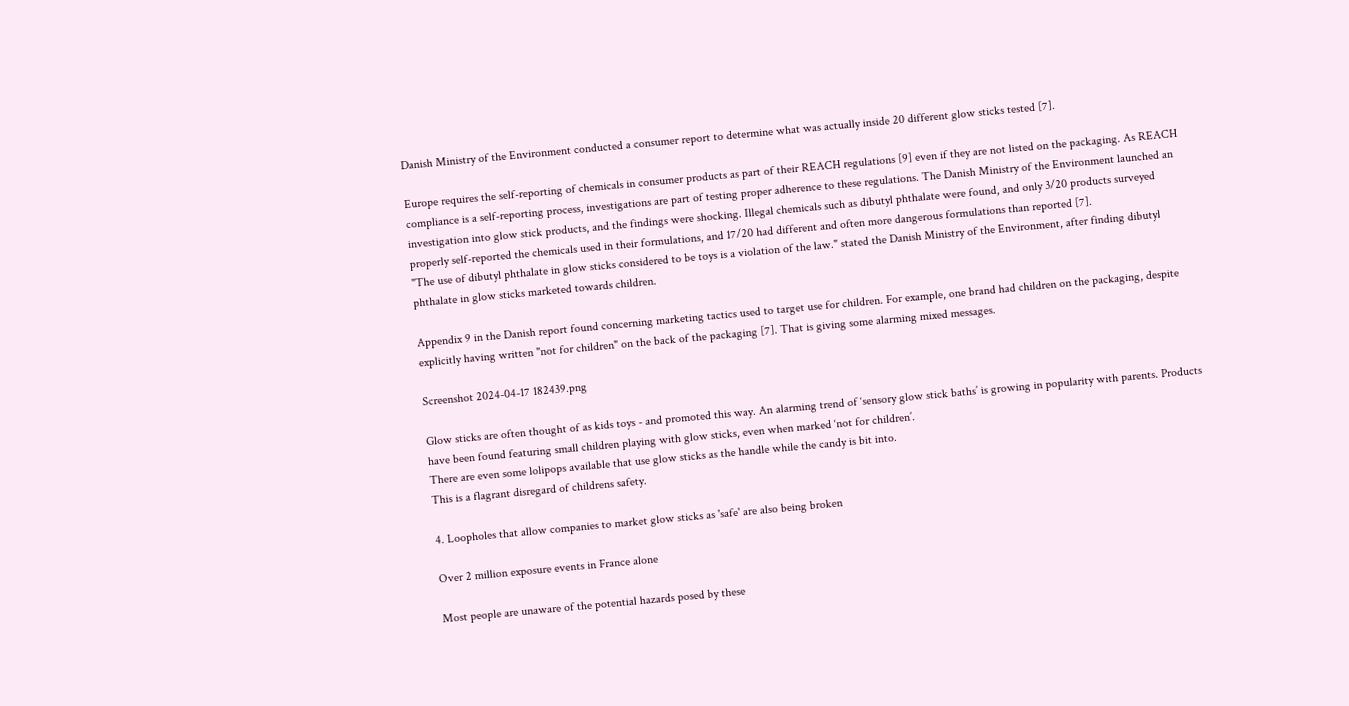Danish Ministry of the Environment conducted a consumer report to determine what was actually inside 20 different glow sticks tested [7].

Europe requires the self-reporting of chemicals in consumer products as part of their REACH regulations [9] even if they are not listed on the packaging. As REACH compliance is a self-reporting process, investigations are part of testing proper adherence to these regulations. The Danish Ministry of the Environment launched an investigation into glow stick products, and the findings were shocking. Illegal chemicals such as dibutyl phthalate were found, and only 3/20 products surveyed properly self-reported the chemicals used in their formulations, and 17/20 had different and often more dangerous formulations than reported [7].
"The use of dibutyl phthalate in glow sticks considered to be toys is a violation of the law." stated the Danish Ministry of the Environment, after finding dibutyl phthalate in glow sticks marketed towards children.

Appendix 9 in the Danish report found concerning marketing tactics used to target use for children. For example, one brand had children on the packaging, despite explicitly having written "not for children" on the back of the packaging [7]. That is giving some alarming mixed messages.

Screenshot 2024-04-17 182439.png

Glow sticks are often thought of as kids toys - and promoted this way. An alarming trend of ‘sensory glow stick baths’ is growing in popularity with parents. Products have been found featuring small children playing with glow sticks, even when marked ‘not for children’.
There are even some lolipops available that use glow sticks as the handle while the candy is bit into.
This is a flagrant disregard of childrens safety.

4. Loopholes that allow companies to market glow sticks as 'safe' are also being broken

Over 2 million exposure events in France alone

Most people are unaware of the potential hazards posed by these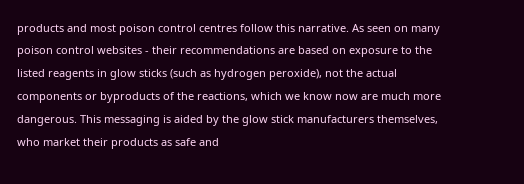products and most poison control centres follow this narrative. As seen on many poison control websites - their recommendations are based on exposure to the listed reagents in glow sticks (such as hydrogen peroxide), not the actual components or byproducts of the reactions, which we know now are much more dangerous. This messaging is aided by the glow stick manufacturers themselves, who market their products as safe and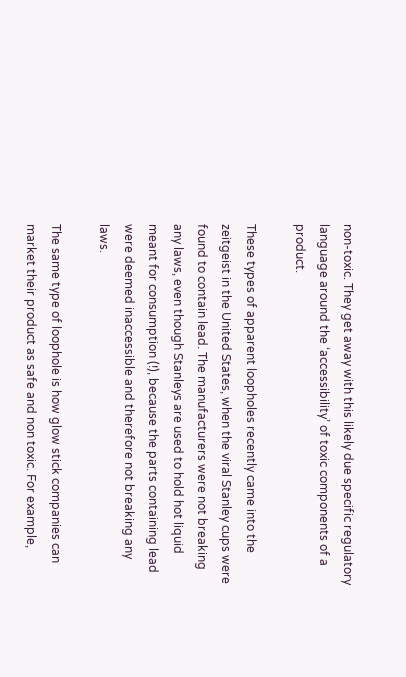non-toxic. They get away with this likely due specific regulatory language around the ‘accessibility’ of toxic components of a product.

These types of apparent loopholes recently came into the zeitgeist in the United States, when the viral Stanley cups were found to contain lead. The manufacturers were not breaking any laws, even though Stanleys are used to hold hot liquid meant for consumption (!), because the parts containing lead were deemed inaccessible and therefore not breaking any laws.

The same type of loophole is how glow stick companies can market their product as safe and non toxic. For example,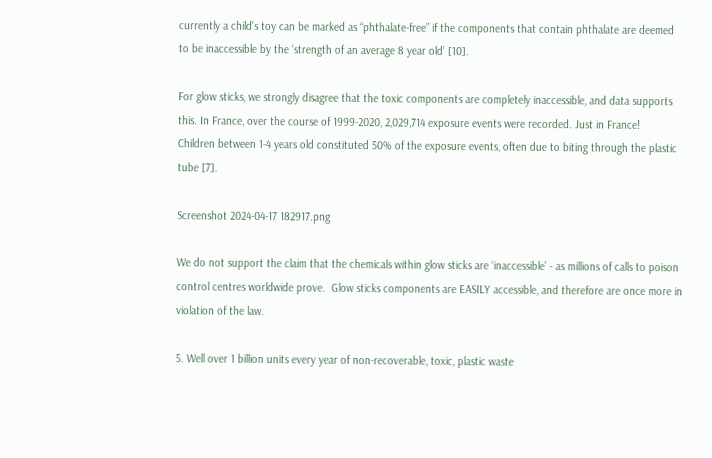currently a child's toy can be marked as “phthalate-free” if the components that contain phthalate are deemed to be inaccessible by the ‘strength of an average 8 year old’ [10].

For glow sticks, we strongly disagree that the toxic components are completely inaccessible, and data supports this. In France, over the course of 1999-2020, 2,029,714 exposure events were recorded. Just in France!
Children between 1-4 years old constituted 50% of the exposure events, often due to biting through the plastic tube [7].

Screenshot 2024-04-17 182917.png

We do not support the claim that the chemicals within glow sticks are ‘inaccessible’ - as millions of calls to poison control centres worldwide prove.  Glow sticks components are EASILY accessible, and therefore are once more in violation of the law.

5. Well over 1 billion units every year of non-recoverable, toxic, plastic waste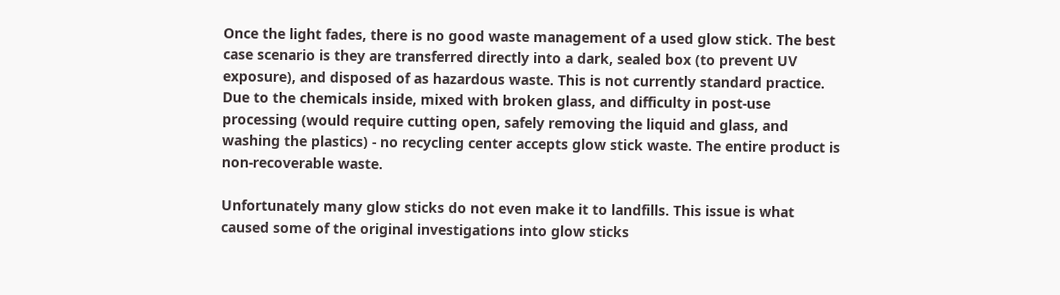Once the light fades, there is no good waste management of a used glow stick. The best case scenario is they are transferred directly into a dark, sealed box (to prevent UV exposure), and disposed of as hazardous waste. This is not currently standard practice.
Due to the chemicals inside, mixed with broken glass, and difficulty in post-use processing (would require cutting open, safely removing the liquid and glass, and washing the plastics) - no recycling center accepts glow stick waste. The entire product is non-recoverable waste.

Unfortunately many glow sticks do not even make it to landfills. This issue is what caused some of the original investigations into glow sticks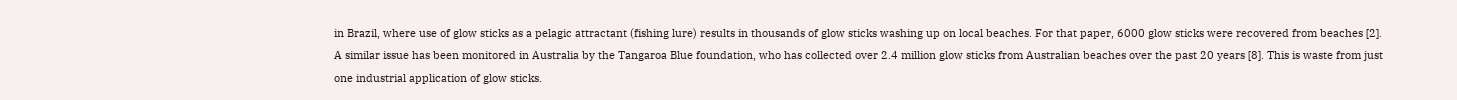in Brazil, where use of glow sticks as a pelagic attractant (fishing lure) results in thousands of glow sticks washing up on local beaches. For that paper, 6000 glow sticks were recovered from beaches [2]. A similar issue has been monitored in Australia by the Tangaroa Blue foundation, who has collected over 2.4 million glow sticks from Australian beaches over the past 20 years [8]. This is waste from just one industrial application of glow sticks.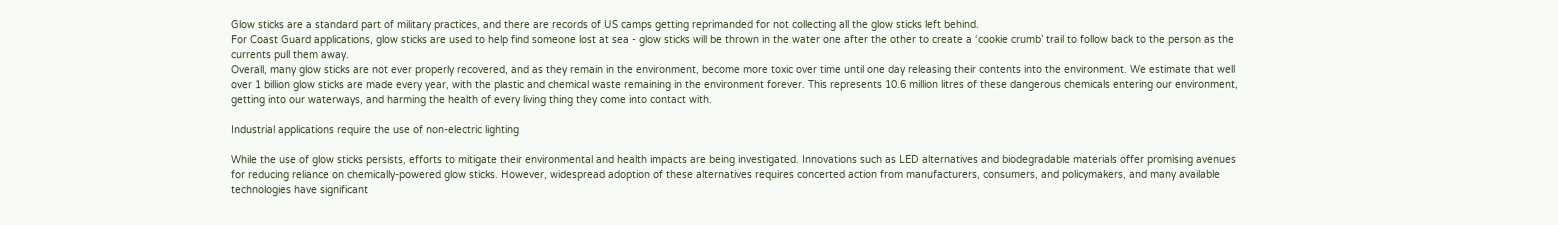Glow sticks are a standard part of military practices, and there are records of US camps getting reprimanded for not collecting all the glow sticks left behind.
For Coast Guard applications, glow sticks are used to help find someone lost at sea - glow sticks will be thrown in the water one after the other to create a ‘cookie crumb’ trail to follow back to the person as the currents pull them away.
Overall, many glow sticks are not ever properly recovered, and as they remain in the environment, become more toxic over time until one day releasing their contents into the environment. We estimate that well over 1 billion glow sticks are made every year, with the plastic and chemical waste remaining in the environment forever. This represents 10.6 million litres of these dangerous chemicals entering our environment, getting into our waterways, and harming the health of every living thing they come into contact with.

Industrial applications require the use of non-electric lighting

While the use of glow sticks persists, efforts to mitigate their environmental and health impacts are being investigated. Innovations such as LED alternatives and biodegradable materials offer promising avenues for reducing reliance on chemically-powered glow sticks. However, widespread adoption of these alternatives requires concerted action from manufacturers, consumers, and policymakers, and many available technologies have significant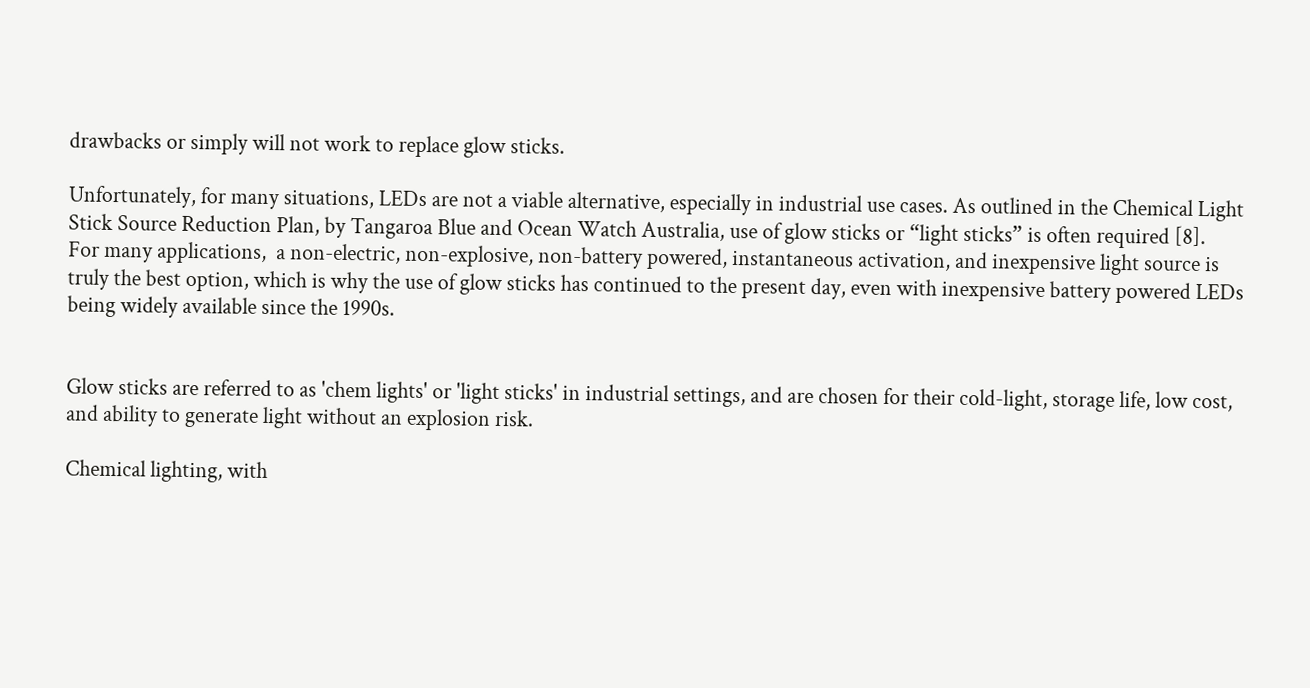drawbacks or simply will not work to replace glow sticks.

Unfortunately, for many situations, LEDs are not a viable alternative, especially in industrial use cases. As outlined in the Chemical Light Stick Source Reduction Plan, by Tangaroa Blue and Ocean Watch Australia, use of glow sticks or “light sticks” is often required [8].
For many applications,  a non-electric, non-explosive, non-battery powered, instantaneous activation, and inexpensive light source is truly the best option, which is why the use of glow sticks has continued to the present day, even with inexpensive battery powered LEDs being widely available since the 1990s.


Glow sticks are referred to as 'chem lights' or 'light sticks' in industrial settings, and are chosen for their cold-light, storage life, low cost, and ability to generate light without an explosion risk.

Chemical lighting, with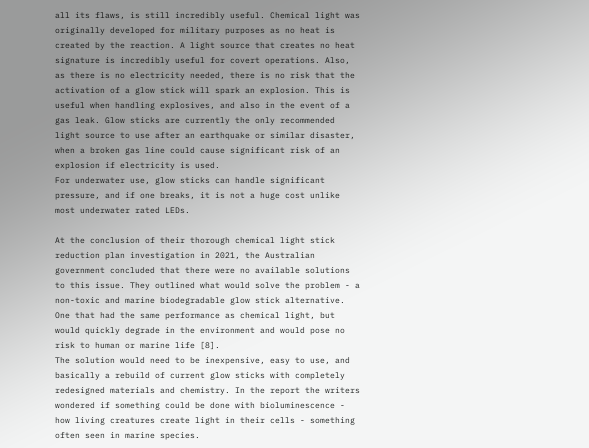all its flaws, is still incredibly useful. Chemical light was originally developed for military purposes as no heat is created by the reaction. A light source that creates no heat signature is incredibly useful for covert operations. Also, as there is no electricity needed, there is no risk that the activation of a glow stick will spark an explosion. This is useful when handling explosives, and also in the event of a gas leak. Glow sticks are currently the only recommended light source to use after an earthquake or similar disaster, when a broken gas line could cause significant risk of an explosion if electricity is used.
For underwater use, glow sticks can handle significant pressure, and if one breaks, it is not a huge cost unlike most underwater rated LEDs.

At the conclusion of their thorough chemical light stick reduction plan investigation in 2021, the Australian government concluded that there were no available solutions to this issue. They outlined what would solve the problem - a non-toxic and marine biodegradable glow stick alternative. One that had the same performance as chemical light, but would quickly degrade in the environment and would pose no risk to human or marine life [8].
The solution would need to be inexpensive, easy to use, and basically a rebuild of current glow sticks with completely redesigned materials and chemistry. In the report the writers wondered if something could be done with bioluminescence - how living creatures create light in their cells - something often seen in marine species.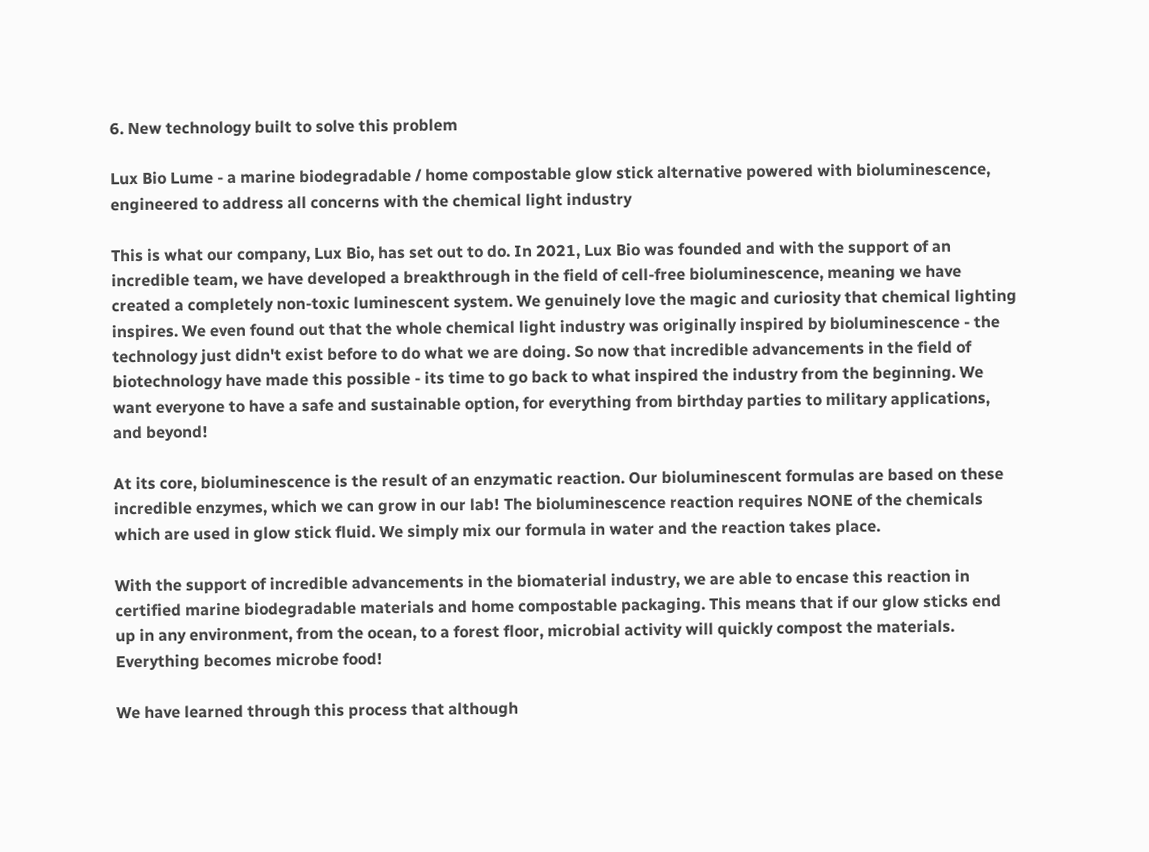6. New technology built to solve this problem

Lux Bio Lume - a marine biodegradable / home compostable glow stick alternative powered with bioluminescence, engineered to address all concerns with the chemical light industry

This is what our company, Lux Bio, has set out to do. In 2021, Lux Bio was founded and with the support of an incredible team, we have developed a breakthrough in the field of cell-free bioluminescence, meaning we have created a completely non-toxic luminescent system. We genuinely love the magic and curiosity that chemical lighting inspires. We even found out that the whole chemical light industry was originally inspired by bioluminescence - the technology just didn't exist before to do what we are doing. So now that incredible advancements in the field of biotechnology have made this possible - its time to go back to what inspired the industry from the beginning. We want everyone to have a safe and sustainable option, for everything from birthday parties to military applications, and beyond!

At its core, bioluminescence is the result of an enzymatic reaction. Our bioluminescent formulas are based on these incredible enzymes, which we can grow in our lab! The bioluminescence reaction requires NONE of the chemicals which are used in glow stick fluid. We simply mix our formula in water and the reaction takes place.

With the support of incredible advancements in the biomaterial industry, we are able to encase this reaction in certified marine biodegradable materials and home compostable packaging. This means that if our glow sticks end up in any environment, from the ocean, to a forest floor, microbial activity will quickly compost the materials. Everything becomes microbe food!

We have learned through this process that although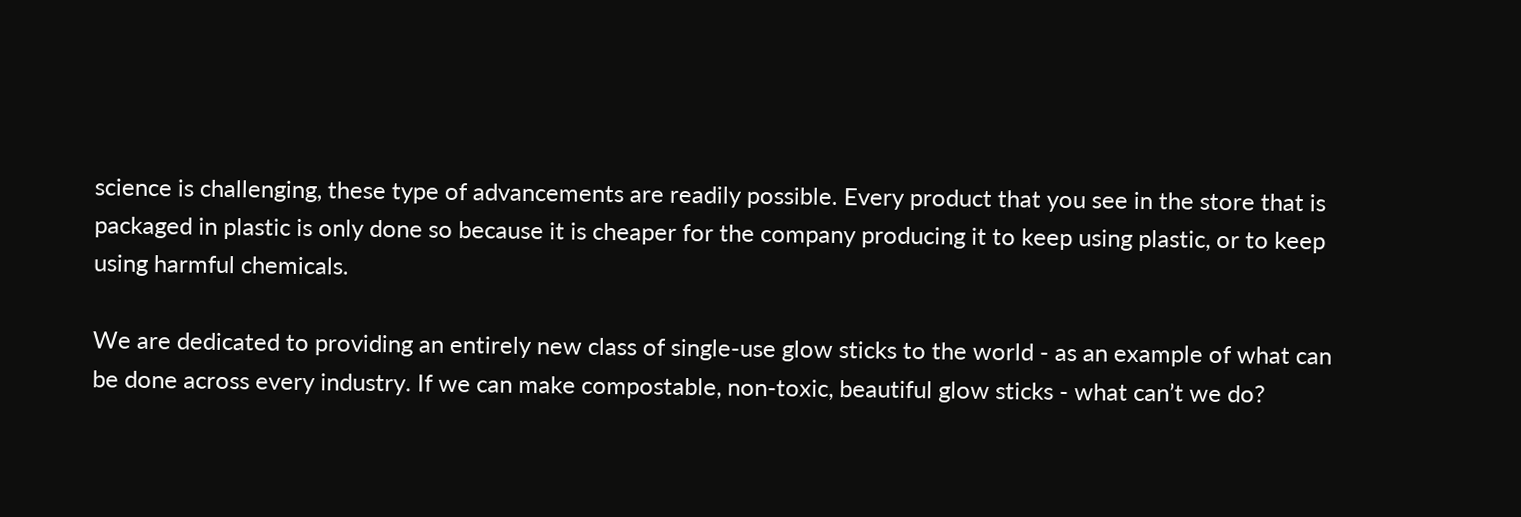science is challenging, these type of advancements are readily possible. Every product that you see in the store that is packaged in plastic is only done so because it is cheaper for the company producing it to keep using plastic, or to keep using harmful chemicals.

We are dedicated to providing an entirely new class of single-use glow sticks to the world - as an example of what can be done across every industry. If we can make compostable, non-toxic, beautiful glow sticks - what can’t we do?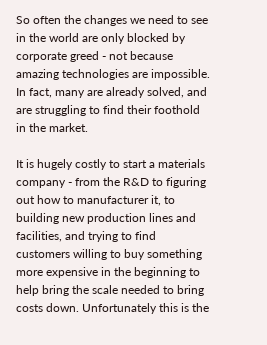So often the changes we need to see in the world are only blocked by corporate greed - not because amazing technologies are impossible. In fact, many are already solved, and are struggling to find their foothold in the market.

It is hugely costly to start a materials company - from the R&D to figuring out how to manufacturer it, to building new production lines and facilities, and trying to find customers willing to buy something more expensive in the beginning to help bring the scale needed to bring costs down. Unfortunately this is the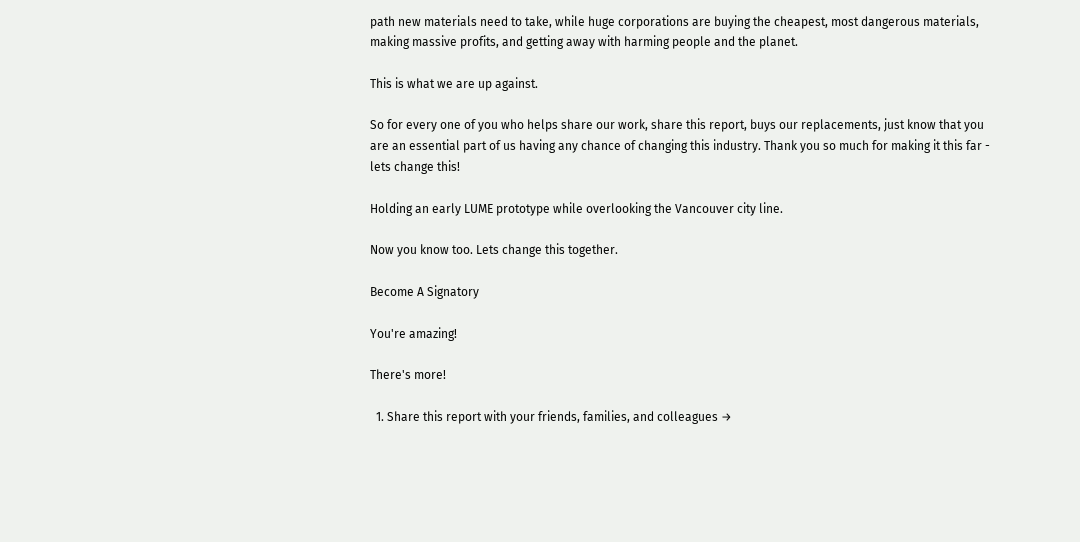path new materials need to take, while huge corporations are buying the cheapest, most dangerous materials, making massive profits, and getting away with harming people and the planet.

This is what we are up against.

So for every one of you who helps share our work, share this report, buys our replacements, just know that you are an essential part of us having any chance of changing this industry. Thank you so much for making it this far - lets change this!

Holding an early LUME prototype while overlooking the Vancouver city line.

Now you know too. Lets change this together.

Become A Signatory

You're amazing!

There's more!

  1. Share this report with your friends, families, and colleagues →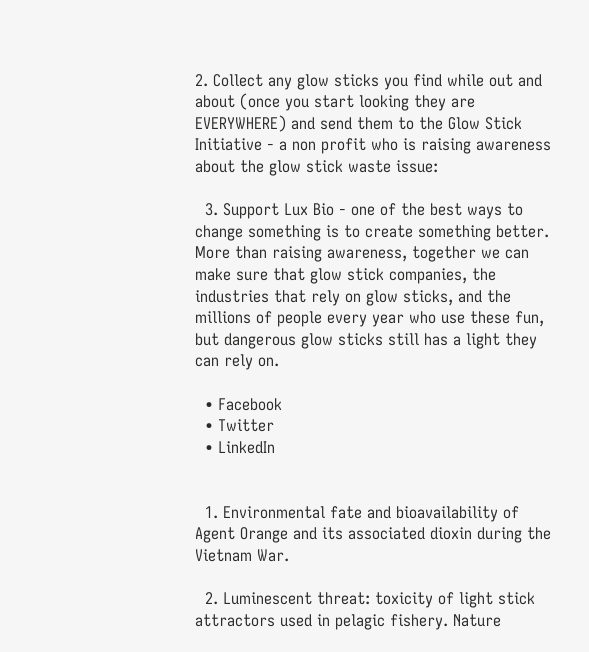2. Collect any glow sticks you find while out and about (once you start looking they are EVERYWHERE) and send them to the Glow Stick Initiative - a non profit who is raising awareness about the glow stick waste issue:

  3. Support Lux Bio - one of the best ways to change something is to create something better. More than raising awareness, together we can make sure that glow stick companies, the industries that rely on glow sticks, and the millions of people every year who use these fun, but dangerous glow sticks still has a light they can rely on.

  • Facebook
  • Twitter
  • LinkedIn


  1. Environmental fate and bioavailability of Agent Orange and its associated dioxin during the Vietnam War.

  2. Luminescent threat: toxicity of light stick attractors used in pelagic fishery. Nature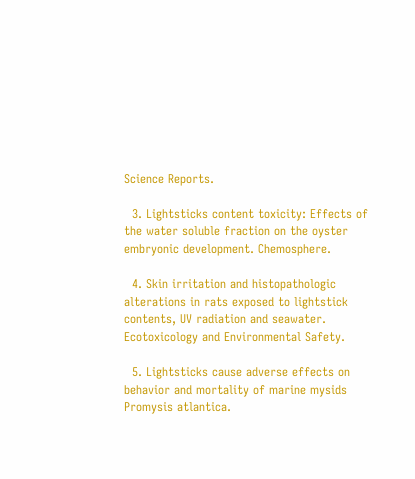Science Reports.

  3. Lightsticks content toxicity: Effects of the water soluble fraction on the oyster embryonic development. Chemosphere.

  4. Skin irritation and histopathologic alterations in rats exposed to lightstick contents, UV radiation and seawater. Ecotoxicology and Environmental Safety.

  5. Lightsticks cause adverse effects on behavior and mortality of marine mysids Promysis atlantica.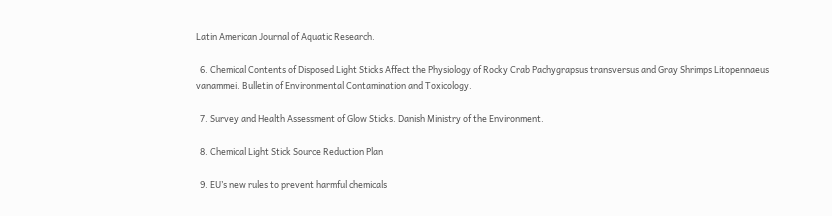Latin American Journal of Aquatic Research.

  6. Chemical Contents of Disposed Light Sticks Affect the Physiology of Rocky Crab Pachygrapsus transversus and Gray Shrimps Litopennaeus vanammei. Bulletin of Environmental Contamination and Toxicology.

  7. Survey and Health Assessment of Glow Sticks. Danish Ministry of the Environment.

  8. Chemical Light Stick Source Reduction Plan

  9. EU’s new rules to prevent harmful chemicals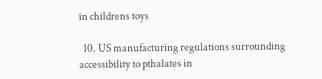in childrens toys

  10. US manufacturing regulations surrounding accessibility to pthalates in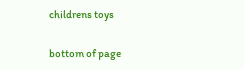childrens toys

bottom of page